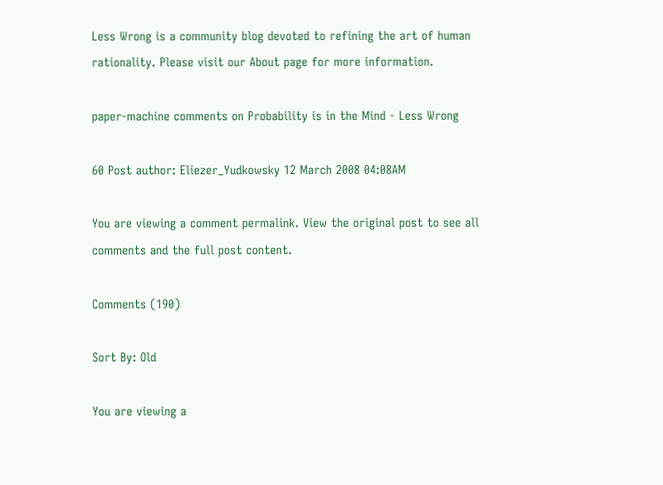Less Wrong is a community blog devoted to refining the art of human rationality. Please visit our About page for more information.

paper-machine comments on Probability is in the Mind - Less Wrong

60 Post author: Eliezer_Yudkowsky 12 March 2008 04:08AM

You are viewing a comment permalink. View the original post to see all comments and the full post content.

Comments (190)

Sort By: Old

You are viewing a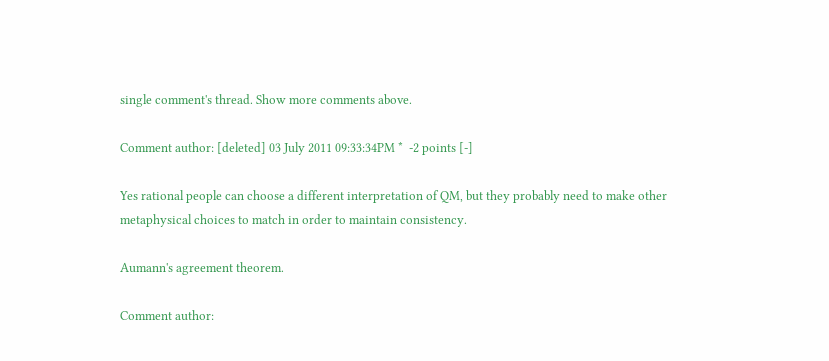single comment's thread. Show more comments above.

Comment author: [deleted] 03 July 2011 09:33:34PM *  -2 points [-]

Yes rational people can choose a different interpretation of QM, but they probably need to make other metaphysical choices to match in order to maintain consistency.

Aumann's agreement theorem.

Comment author: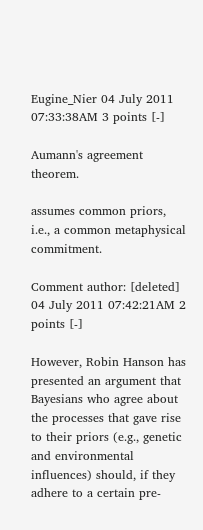Eugine_Nier 04 July 2011 07:33:38AM 3 points [-]

Aumann's agreement theorem.

assumes common priors, i.e., a common metaphysical commitment.

Comment author: [deleted] 04 July 2011 07:42:21AM 2 points [-]

However, Robin Hanson has presented an argument that Bayesians who agree about the processes that gave rise to their priors (e.g., genetic and environmental influences) should, if they adhere to a certain pre-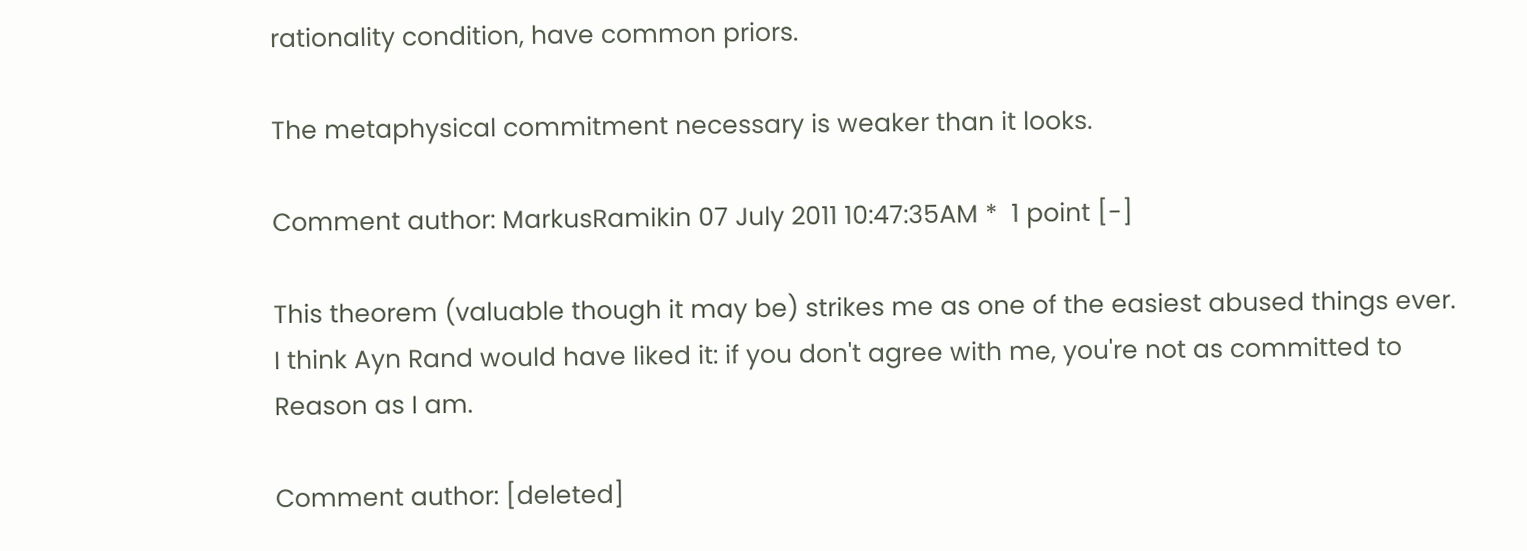rationality condition, have common priors.

The metaphysical commitment necessary is weaker than it looks.

Comment author: MarkusRamikin 07 July 2011 10:47:35AM *  1 point [-]

This theorem (valuable though it may be) strikes me as one of the easiest abused things ever. I think Ayn Rand would have liked it: if you don't agree with me, you're not as committed to Reason as I am.

Comment author: [deleted]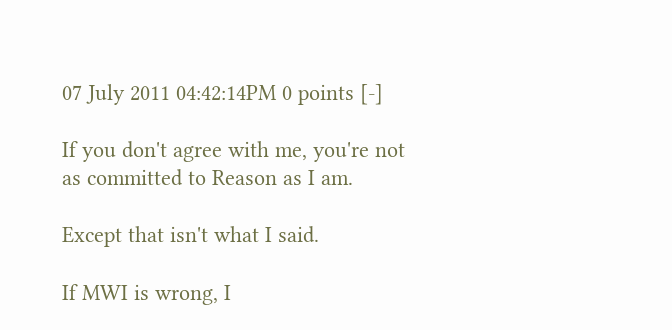07 July 2011 04:42:14PM 0 points [-]

If you don't agree with me, you're not as committed to Reason as I am.

Except that isn't what I said.

If MWI is wrong, I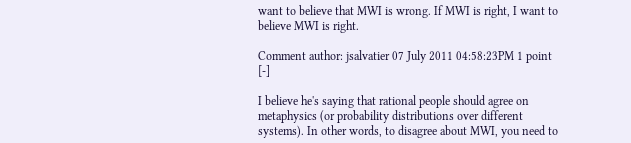want to believe that MWI is wrong. If MWI is right, I want to believe MWI is right.

Comment author: jsalvatier 07 July 2011 04:58:23PM 1 point [-]

I believe he's saying that rational people should agree on metaphysics (or probability distributions over different systems). In other words, to disagree about MWI, you need to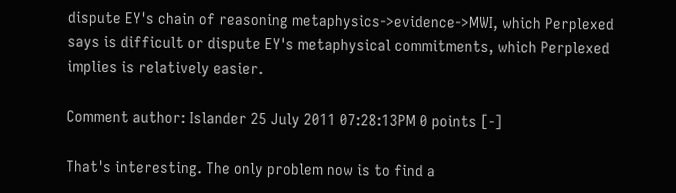dispute EY's chain of reasoning metaphysics->evidence->MWI, which Perplexed says is difficult or dispute EY's metaphysical commitments, which Perplexed implies is relatively easier.

Comment author: Islander 25 July 2011 07:28:13PM 0 points [-]

That's interesting. The only problem now is to find a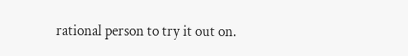rational person to try it out on.